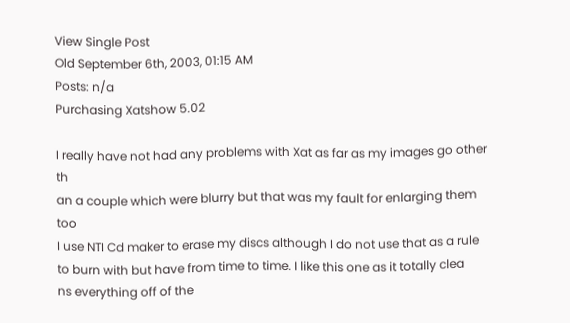View Single Post
Old September 6th, 2003, 01:15 AM
Posts: n/a
Purchasing Xatshow 5.02

I really have not had any problems with Xat as far as my images go other th
an a couple which were blurry but that was my fault for enlarging them too
I use NTI Cd maker to erase my discs although I do not use that as a rule
to burn with but have from time to time. I like this one as it totally clea
ns everything off of the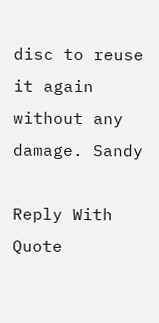disc to reuse it again without any damage. Sandy

Reply With Quote